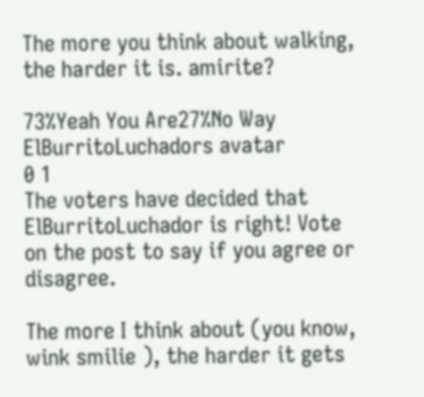The more you think about walking, the harder it is. amirite?

73%Yeah You Are27%No Way
ElBurritoLuchadors avatar
0 1
The voters have decided that ElBurritoLuchador is right! Vote on the post to say if you agree or disagree.

The more I think about (you know, wink smilie ), the harder it gets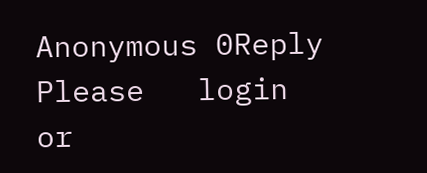Anonymous 0Reply
Please   login   or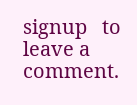signup   to leave a comment.